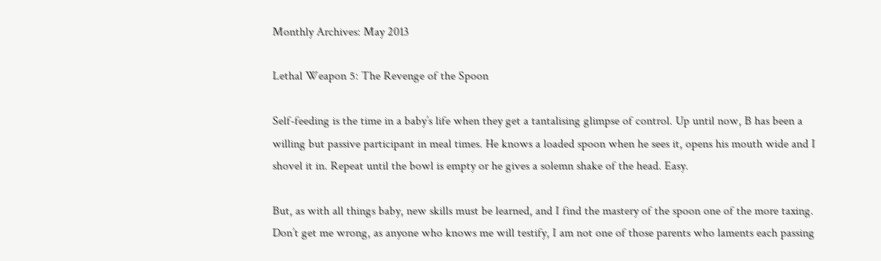Monthly Archives: May 2013

Lethal Weapon 5: The Revenge of the Spoon

Self-feeding is the time in a baby’s life when they get a tantalising glimpse of control. Up until now, B has been a willing but passive participant in meal times. He knows a loaded spoon when he sees it, opens his mouth wide and I shovel it in. Repeat until the bowl is empty or he gives a solemn shake of the head. Easy.

But, as with all things baby, new skills must be learned, and I find the mastery of the spoon one of the more taxing. Don’t get me wrong, as anyone who knows me will testify, I am not one of those parents who laments each passing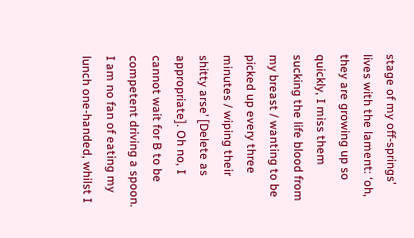stage of my off-springs’ lives with the lament: ‘oh, they are growing up so quickly, I miss them sucking the life blood from my breast / wanting to be picked up every three minutes / wiping their shitty arse’ [Delete as appropriate]. Oh no, I cannot wait for B to be competent driving a spoon. I am no fan of eating my lunch one-handed, whilst I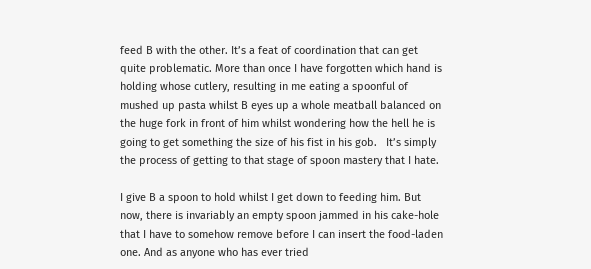feed B with the other. It’s a feat of coordination that can get quite problematic. More than once I have forgotten which hand is holding whose cutlery, resulting in me eating a spoonful of mushed up pasta whilst B eyes up a whole meatball balanced on the huge fork in front of him whilst wondering how the hell he is going to get something the size of his fist in his gob.   It’s simply the process of getting to that stage of spoon mastery that I hate.

I give B a spoon to hold whilst I get down to feeding him. But now, there is invariably an empty spoon jammed in his cake-hole that I have to somehow remove before I can insert the food-laden one. And as anyone who has ever tried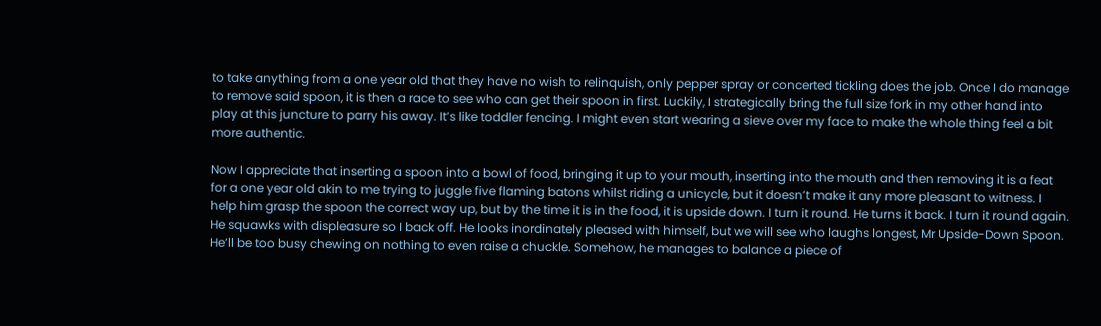to take anything from a one year old that they have no wish to relinquish, only pepper spray or concerted tickling does the job. Once I do manage to remove said spoon, it is then a race to see who can get their spoon in first. Luckily, I strategically bring the full size fork in my other hand into play at this juncture to parry his away. It’s like toddler fencing. I might even start wearing a sieve over my face to make the whole thing feel a bit more authentic.

Now I appreciate that inserting a spoon into a bowl of food, bringing it up to your mouth, inserting into the mouth and then removing it is a feat for a one year old akin to me trying to juggle five flaming batons whilst riding a unicycle, but it doesn’t make it any more pleasant to witness. I help him grasp the spoon the correct way up, but by the time it is in the food, it is upside down. I turn it round. He turns it back. I turn it round again. He squawks with displeasure so I back off. He looks inordinately pleased with himself, but we will see who laughs longest, Mr Upside-Down Spoon. He’ll be too busy chewing on nothing to even raise a chuckle. Somehow, he manages to balance a piece of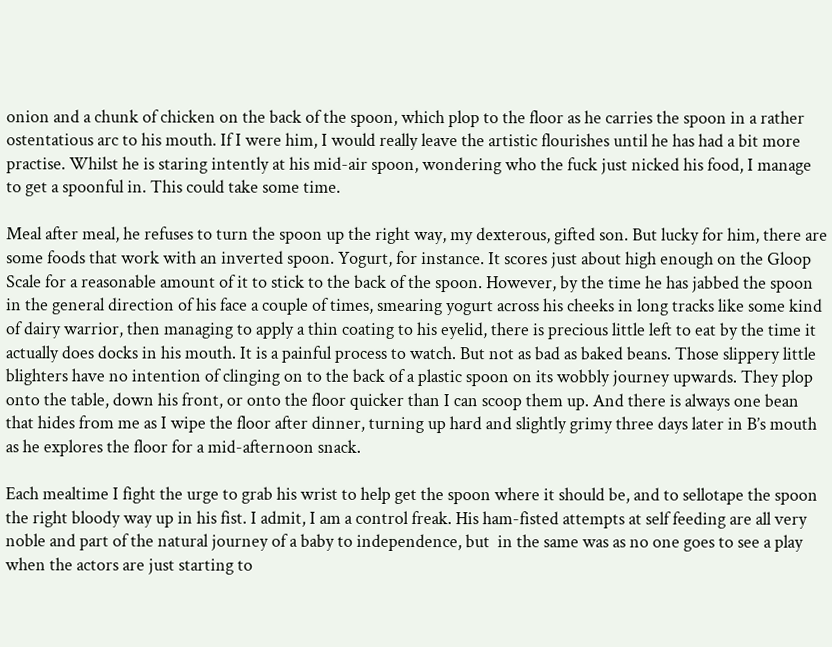onion and a chunk of chicken on the back of the spoon, which plop to the floor as he carries the spoon in a rather ostentatious arc to his mouth. If I were him, I would really leave the artistic flourishes until he has had a bit more practise. Whilst he is staring intently at his mid-air spoon, wondering who the fuck just nicked his food, I manage to get a spoonful in. This could take some time.

Meal after meal, he refuses to turn the spoon up the right way, my dexterous, gifted son. But lucky for him, there are some foods that work with an inverted spoon. Yogurt, for instance. It scores just about high enough on the Gloop Scale for a reasonable amount of it to stick to the back of the spoon. However, by the time he has jabbed the spoon in the general direction of his face a couple of times, smearing yogurt across his cheeks in long tracks like some kind of dairy warrior, then managing to apply a thin coating to his eyelid, there is precious little left to eat by the time it actually does docks in his mouth. It is a painful process to watch. But not as bad as baked beans. Those slippery little blighters have no intention of clinging on to the back of a plastic spoon on its wobbly journey upwards. They plop onto the table, down his front, or onto the floor quicker than I can scoop them up. And there is always one bean that hides from me as I wipe the floor after dinner, turning up hard and slightly grimy three days later in B’s mouth as he explores the floor for a mid-afternoon snack.

Each mealtime I fight the urge to grab his wrist to help get the spoon where it should be, and to sellotape the spoon the right bloody way up in his fist. I admit, I am a control freak. His ham-fisted attempts at self feeding are all very noble and part of the natural journey of a baby to independence, but  in the same was as no one goes to see a play when the actors are just starting to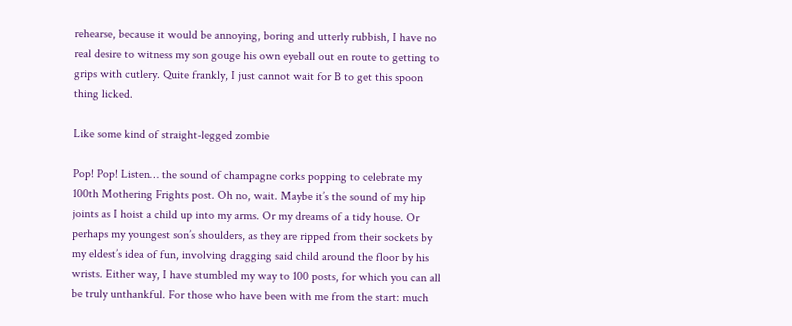rehearse, because it would be annoying, boring and utterly rubbish, I have no real desire to witness my son gouge his own eyeball out en route to getting to grips with cutlery. Quite frankly, I just cannot wait for B to get this spoon thing licked.

Like some kind of straight-legged zombie

Pop! Pop! Listen… the sound of champagne corks popping to celebrate my 100th Mothering Frights post. Oh no, wait. Maybe it’s the sound of my hip joints as I hoist a child up into my arms. Or my dreams of a tidy house. Or perhaps my youngest son’s shoulders, as they are ripped from their sockets by my eldest’s idea of fun, involving dragging said child around the floor by his wrists. Either way, I have stumbled my way to 100 posts, for which you can all be truly unthankful. For those who have been with me from the start: much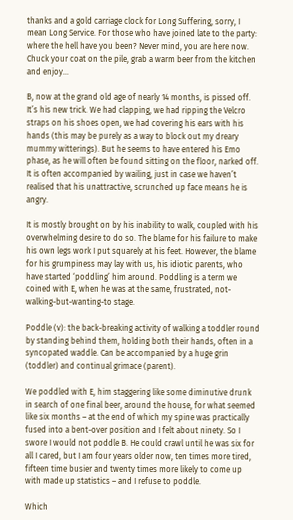thanks and a gold carriage clock for Long Suffering, sorry, I mean Long Service. For those who have joined late to the party: where the hell have you been? Never mind, you are here now. Chuck your coat on the pile, grab a warm beer from the kitchen and enjoy…

B, now at the grand old age of nearly 14 months, is pissed off. It’s his new trick. We had clapping, we had ripping the Velcro straps on his shoes open, we had covering his ears with his hands (this may be purely as a way to block out my dreary mummy witterings). But he seems to have entered his Emo phase, as he will often be found sitting on the floor, narked off. It is often accompanied by wailing, just in case we haven’t realised that his unattractive, scrunched up face means he is angry.

It is mostly brought on by his inability to walk, coupled with his overwhelming desire to do so. The blame for his failure to make his own legs work I put squarely at his feet. However, the blame for his grumpiness may lay with us, his idiotic parents, who have started ‘poddling’ him around. Poddling is a term we coined with E, when he was at the same, frustrated, not-walking-but-wanting-to stage.

Poddle (v): the back-breaking activity of walking a toddler round by standing behind them, holding both their hands, often in a syncopated waddle. Can be accompanied by a huge grin (toddler) and continual grimace (parent).

We poddled with E, him staggering like some diminutive drunk in search of one final beer, around the house, for what seemed like six months – at the end of which my spine was practically fused into a bent-over position and I felt about ninety. So I swore I would not poddle B. He could crawl until he was six for all I cared, but I am four years older now, ten times more tired, fifteen time busier and twenty times more likely to come up with made up statistics – and I refuse to poddle.

Which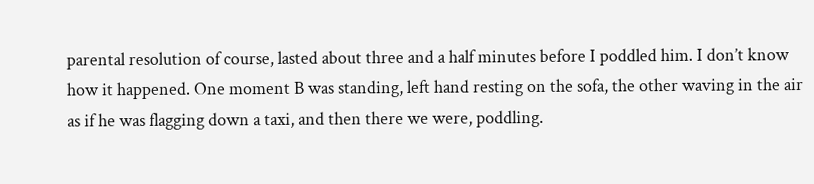parental resolution of course, lasted about three and a half minutes before I poddled him. I don’t know how it happened. One moment B was standing, left hand resting on the sofa, the other waving in the air as if he was flagging down a taxi, and then there we were, poddling.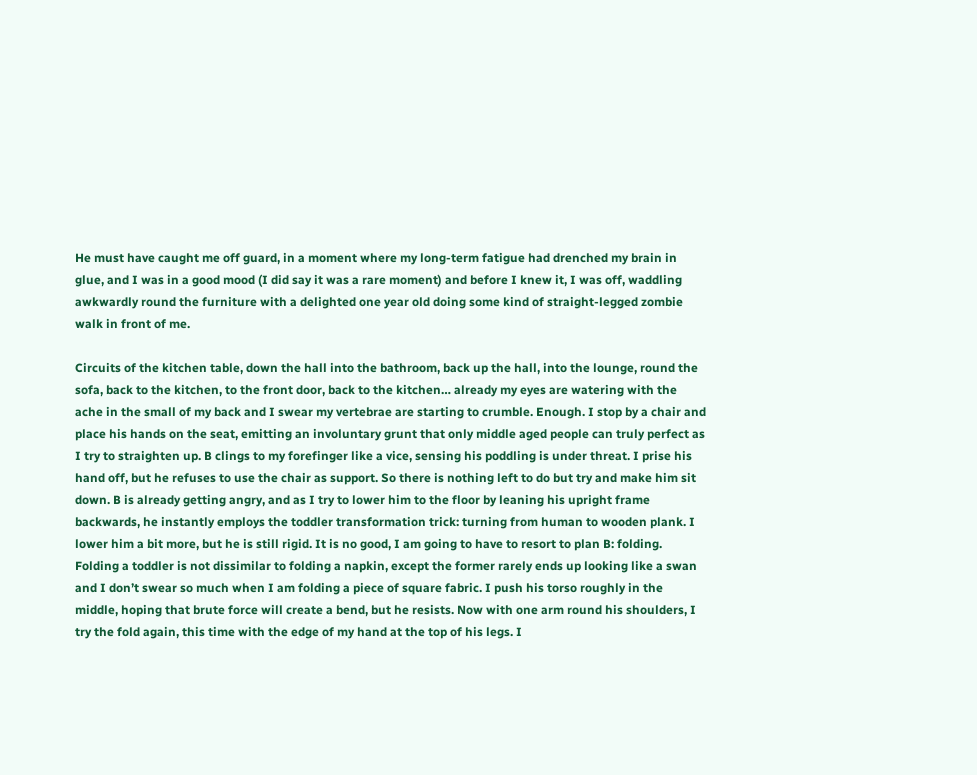He must have caught me off guard, in a moment where my long-term fatigue had drenched my brain in glue, and I was in a good mood (I did say it was a rare moment) and before I knew it, I was off, waddling awkwardly round the furniture with a delighted one year old doing some kind of straight-legged zombie walk in front of me.

Circuits of the kitchen table, down the hall into the bathroom, back up the hall, into the lounge, round the sofa, back to the kitchen, to the front door, back to the kitchen… already my eyes are watering with the ache in the small of my back and I swear my vertebrae are starting to crumble. Enough. I stop by a chair and place his hands on the seat, emitting an involuntary grunt that only middle aged people can truly perfect as I try to straighten up. B clings to my forefinger like a vice, sensing his poddling is under threat. I prise his hand off, but he refuses to use the chair as support. So there is nothing left to do but try and make him sit down. B is already getting angry, and as I try to lower him to the floor by leaning his upright frame backwards, he instantly employs the toddler transformation trick: turning from human to wooden plank. I lower him a bit more, but he is still rigid. It is no good, I am going to have to resort to plan B: folding. Folding a toddler is not dissimilar to folding a napkin, except the former rarely ends up looking like a swan and I don’t swear so much when I am folding a piece of square fabric. I push his torso roughly in the middle, hoping that brute force will create a bend, but he resists. Now with one arm round his shoulders, I try the fold again, this time with the edge of my hand at the top of his legs. I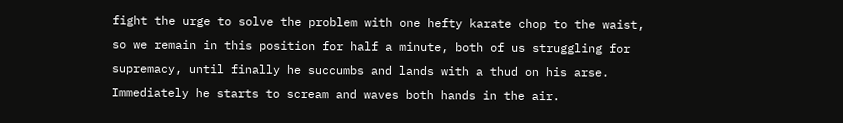fight the urge to solve the problem with one hefty karate chop to the waist, so we remain in this position for half a minute, both of us struggling for supremacy, until finally he succumbs and lands with a thud on his arse. Immediately he starts to scream and waves both hands in the air.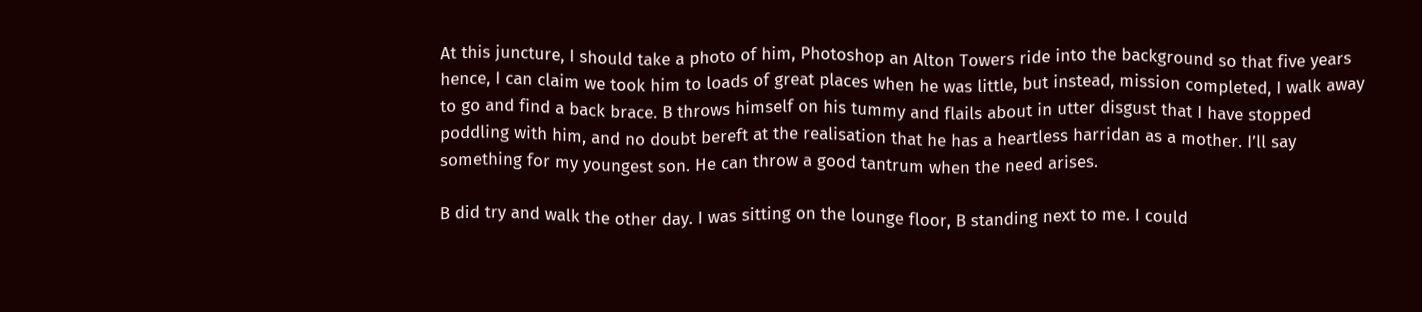At this juncture, I should take a photo of him, Photoshop an Alton Towers ride into the background so that five years hence, I can claim we took him to loads of great places when he was little, but instead, mission completed, I walk away to go and find a back brace. B throws himself on his tummy and flails about in utter disgust that I have stopped poddling with him, and no doubt bereft at the realisation that he has a heartless harridan as a mother. I’ll say something for my youngest son. He can throw a good tantrum when the need arises.

B did try and walk the other day. I was sitting on the lounge floor, B standing next to me. I could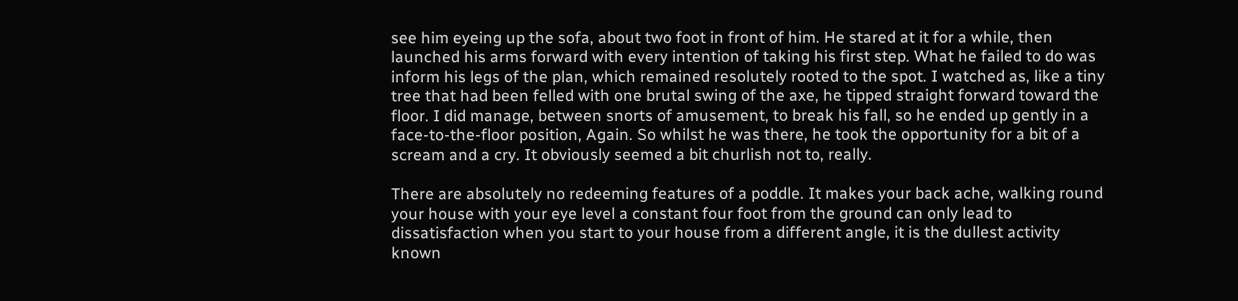see him eyeing up the sofa, about two foot in front of him. He stared at it for a while, then launched his arms forward with every intention of taking his first step. What he failed to do was inform his legs of the plan, which remained resolutely rooted to the spot. I watched as, like a tiny tree that had been felled with one brutal swing of the axe, he tipped straight forward toward the floor. I did manage, between snorts of amusement, to break his fall, so he ended up gently in a face-to-the-floor position, Again. So whilst he was there, he took the opportunity for a bit of a scream and a cry. It obviously seemed a bit churlish not to, really.

There are absolutely no redeeming features of a poddle. It makes your back ache, walking round your house with your eye level a constant four foot from the ground can only lead to dissatisfaction when you start to your house from a different angle, it is the dullest activity known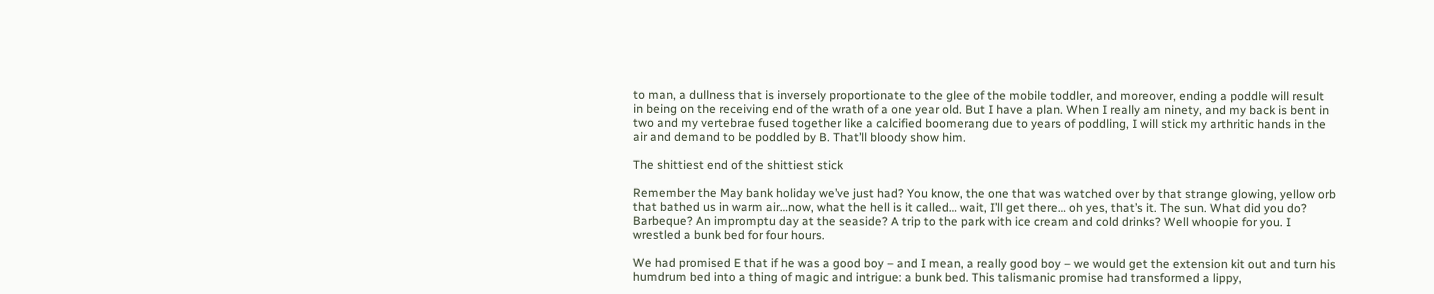to man, a dullness that is inversely proportionate to the glee of the mobile toddler, and moreover, ending a poddle will result in being on the receiving end of the wrath of a one year old. But I have a plan. When I really am ninety, and my back is bent in two and my vertebrae fused together like a calcified boomerang due to years of poddling, I will stick my arthritic hands in the air and demand to be poddled by B. That’ll bloody show him.

The shittiest end of the shittiest stick

Remember the May bank holiday we’ve just had? You know, the one that was watched over by that strange glowing, yellow orb that bathed us in warm air…now, what the hell is it called… wait, I’ll get there… oh yes, that’s it. The sun. What did you do? Barbeque? An impromptu day at the seaside? A trip to the park with ice cream and cold drinks? Well whoopie for you. I wrestled a bunk bed for four hours.

We had promised E that if he was a good boy – and I mean, a really good boy – we would get the extension kit out and turn his humdrum bed into a thing of magic and intrigue: a bunk bed. This talismanic promise had transformed a lippy,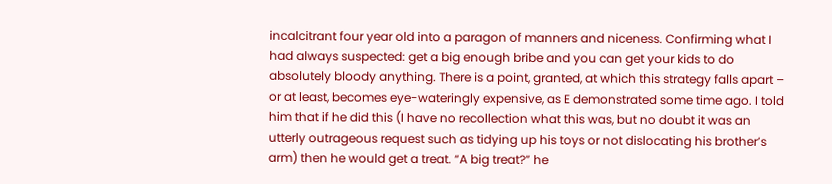incalcitrant four year old into a paragon of manners and niceness. Confirming what I had always suspected: get a big enough bribe and you can get your kids to do absolutely bloody anything. There is a point, granted, at which this strategy falls apart – or at least, becomes eye-wateringly expensive, as E demonstrated some time ago. I told him that if he did this (I have no recollection what this was, but no doubt it was an utterly outrageous request such as tidying up his toys or not dislocating his brother’s arm) then he would get a treat. “A big treat?” he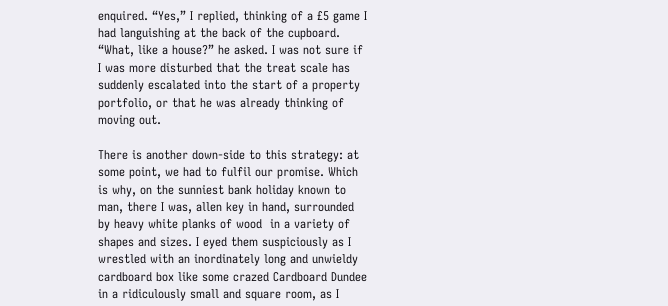enquired. “Yes,” I replied, thinking of a £5 game I had languishing at the back of the cupboard. “What, like a house?” he asked. I was not sure if I was more disturbed that the treat scale has suddenly escalated into the start of a property portfolio, or that he was already thinking of moving out.

There is another down-side to this strategy: at some point, we had to fulfil our promise. Which is why, on the sunniest bank holiday known to man, there I was, allen key in hand, surrounded by heavy white planks of wood  in a variety of shapes and sizes. I eyed them suspiciously as I wrestled with an inordinately long and unwieldy cardboard box like some crazed Cardboard Dundee in a ridiculously small and square room, as I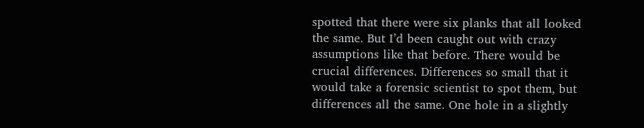spotted that there were six planks that all looked the same. But I’d been caught out with crazy assumptions like that before. There would be crucial differences. Differences so small that it would take a forensic scientist to spot them, but differences all the same. One hole in a slightly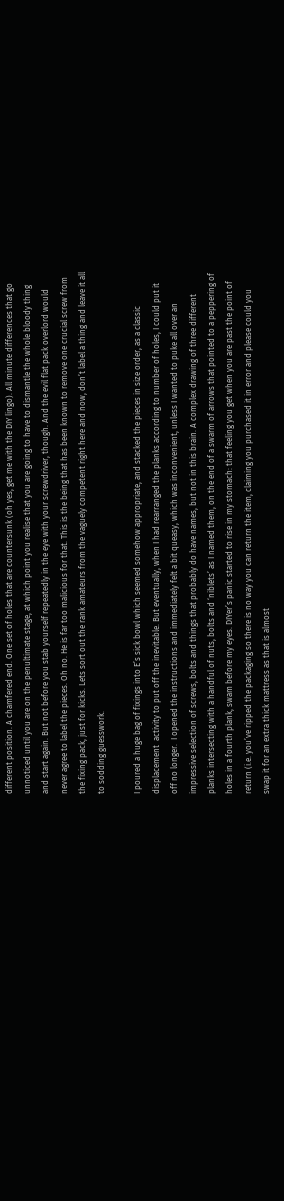different position. A chamfered end. One set of holes that are countersunk (oh yes, get me with the DIY lingo). All minute differences that go unnoticed until you are on the penultimate stage, at which point you realise that you are going to have to dismantle the whole bloody thing and start again. But not before you stab yourself repeatedly in the eye with your screwdriver, though. And the evil flat pack overlord would never agree to label the pieces. Oh no. He is far too malicious for that. This is the being that has been known to remove one crucial screw from the fixing pack, just for kicks. Lets sort out the rank amateurs from the vaguely competent right here and now, don’t label a thing and leave it all to sodding guesswork.

I poured a huge bag of fixings into E’s sick bowl which seemed somehow appropriate, and stacked the pieces in size order, as a classic displacement  activity to put off the inevitable. But eventually, when I had rearranged the planks according to number of holes, I could put it off no longer.  I opened the instructions and immediately felt a bit queasy, which was inconvenient, unless I wanted to puke all over an impressive selection of screws, bolts and things that probably do have names, but not in this brain. A complex drawing of three different planks intersecting with a handful of nuts, bolts and ‘niblets’ as I named them, on the end of a swarm of arrows that pointed to a peppering of holes in a fourth plank, swam before my eyes. DIYer’s panic started to rise in my stomach: that feeling you get when you are past the point of return (i.e. you’ve ripped the packaging so there is no way you can return the item, claiming you purchased it in error and please could you swap it for an extra thick mattress as that is almost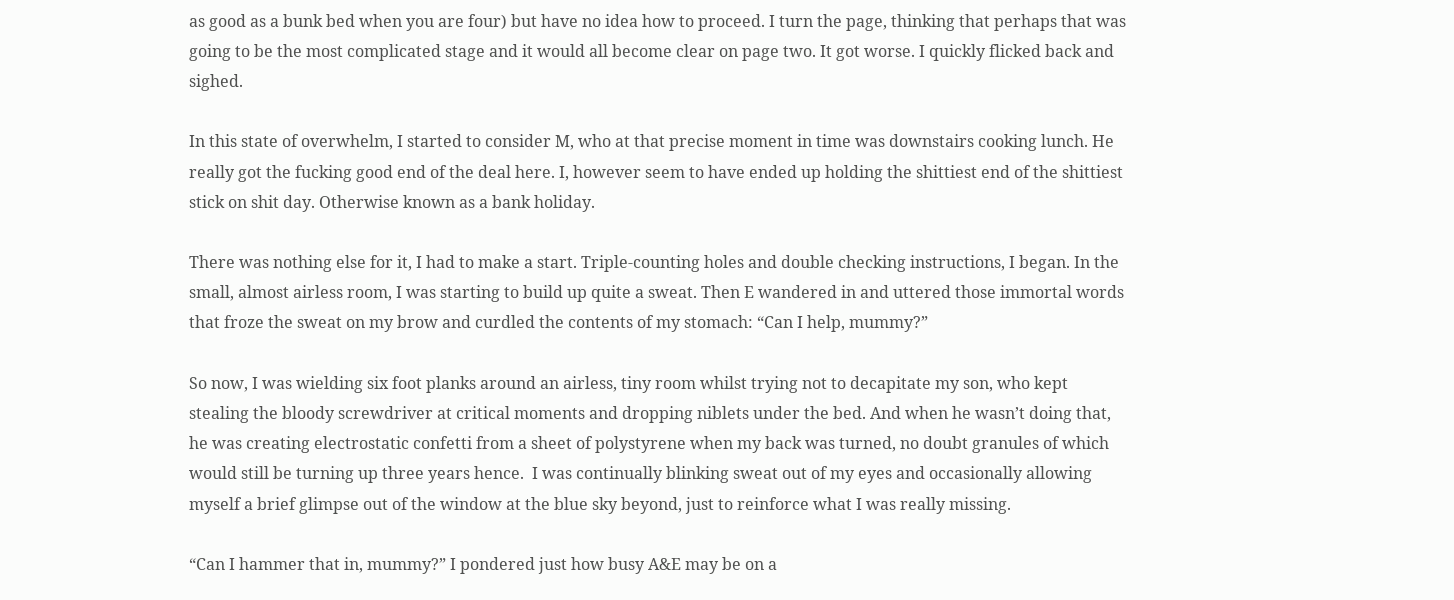as good as a bunk bed when you are four) but have no idea how to proceed. I turn the page, thinking that perhaps that was going to be the most complicated stage and it would all become clear on page two. It got worse. I quickly flicked back and sighed.

In this state of overwhelm, I started to consider M, who at that precise moment in time was downstairs cooking lunch. He really got the fucking good end of the deal here. I, however seem to have ended up holding the shittiest end of the shittiest stick on shit day. Otherwise known as a bank holiday.

There was nothing else for it, I had to make a start. Triple-counting holes and double checking instructions, I began. In the small, almost airless room, I was starting to build up quite a sweat. Then E wandered in and uttered those immortal words that froze the sweat on my brow and curdled the contents of my stomach: “Can I help, mummy?”

So now, I was wielding six foot planks around an airless, tiny room whilst trying not to decapitate my son, who kept stealing the bloody screwdriver at critical moments and dropping niblets under the bed. And when he wasn’t doing that, he was creating electrostatic confetti from a sheet of polystyrene when my back was turned, no doubt granules of which would still be turning up three years hence.  I was continually blinking sweat out of my eyes and occasionally allowing myself a brief glimpse out of the window at the blue sky beyond, just to reinforce what I was really missing.

“Can I hammer that in, mummy?” I pondered just how busy A&E may be on a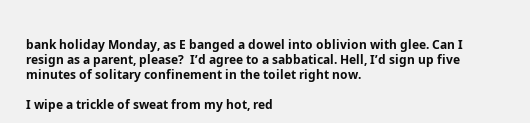bank holiday Monday, as E banged a dowel into oblivion with glee. Can I resign as a parent, please?  I’d agree to a sabbatical. Hell, I’d sign up five minutes of solitary confinement in the toilet right now.

I wipe a trickle of sweat from my hot, red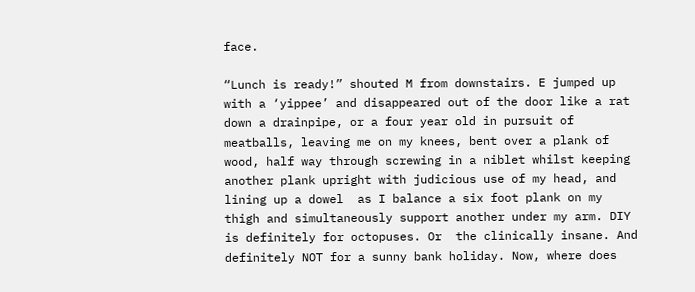face.

“Lunch is ready!” shouted M from downstairs. E jumped up with a ‘yippee’ and disappeared out of the door like a rat down a drainpipe, or a four year old in pursuit of meatballs, leaving me on my knees, bent over a plank of wood, half way through screwing in a niblet whilst keeping another plank upright with judicious use of my head, and lining up a dowel  as I balance a six foot plank on my thigh and simultaneously support another under my arm. DIY is definitely for octopuses. Or  the clinically insane. And definitely NOT for a sunny bank holiday. Now, where does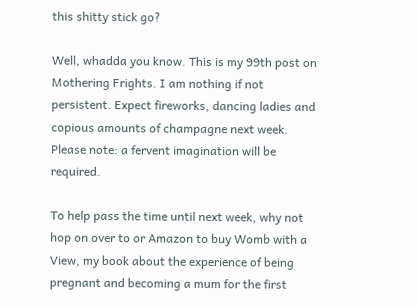this shitty stick go?

Well, whadda you know. This is my 99th post on Mothering Frights. I am nothing if not persistent. Expect fireworks, dancing ladies and copious amounts of champagne next week. Please note: a fervent imagination will be required.

To help pass the time until next week, why not hop on over to or Amazon to buy Womb with a View, my book about the experience of being pregnant and becoming a mum for the first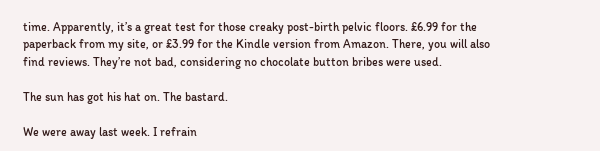time. Apparently, it’s a great test for those creaky post-birth pelvic floors. £6.99 for the paperback from my site, or £3.99 for the Kindle version from Amazon. There, you will also find reviews. They’re not bad, considering no chocolate button bribes were used.

The sun has got his hat on. The bastard.

We were away last week. I refrain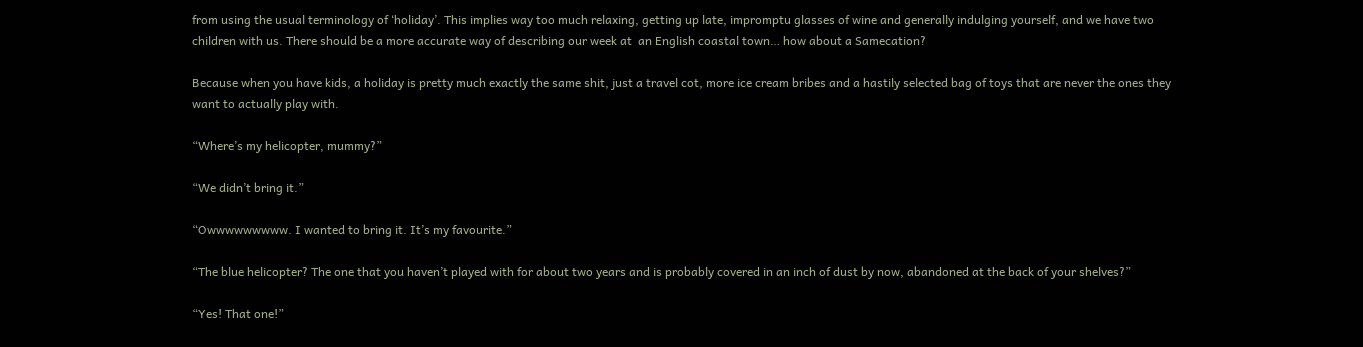from using the usual terminology of ‘holiday’. This implies way too much relaxing, getting up late, impromptu glasses of wine and generally indulging yourself, and we have two children with us. There should be a more accurate way of describing our week at  an English coastal town… how about a Samecation?

Because when you have kids, a holiday is pretty much exactly the same shit, just a travel cot, more ice cream bribes and a hastily selected bag of toys that are never the ones they want to actually play with.

“Where’s my helicopter, mummy?”

“We didn’t bring it.”

“Owwwwwwwww. I wanted to bring it. It’s my favourite.”

“The blue helicopter? The one that you haven’t played with for about two years and is probably covered in an inch of dust by now, abandoned at the back of your shelves?”

“Yes! That one!”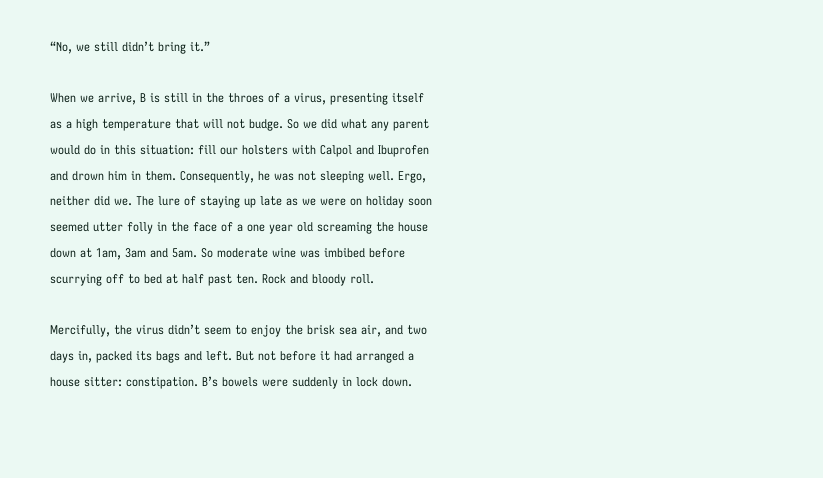“No, we still didn’t bring it.”

When we arrive, B is still in the throes of a virus, presenting itself as a high temperature that will not budge. So we did what any parent would do in this situation: fill our holsters with Calpol and Ibuprofen and drown him in them. Consequently, he was not sleeping well. Ergo, neither did we. The lure of staying up late as we were on holiday soon seemed utter folly in the face of a one year old screaming the house down at 1am, 3am and 5am. So moderate wine was imbibed before scurrying off to bed at half past ten. Rock and bloody roll.

Mercifully, the virus didn’t seem to enjoy the brisk sea air, and two days in, packed its bags and left. But not before it had arranged a house sitter: constipation. B’s bowels were suddenly in lock down.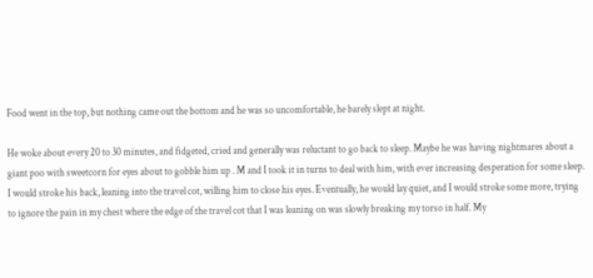Food went in the top, but nothing came out the bottom and he was so uncomfortable, he barely slept at night.

He woke about every 20 to 30 minutes, and fidgeted, cried and generally was reluctant to go back to sleep. Maybe he was having nightmares about a giant poo with sweetcorn for eyes about to gobble him up . M and I took it in turns to deal with him, with ever increasing desperation for some sleep. I would stroke his back, leaning into the travel cot, willing him to close his eyes. Eventually, he would lay quiet, and I would stroke some more, trying to ignore the pain in my chest where the edge of the travel cot that I was leaning on was slowly breaking my torso in half. My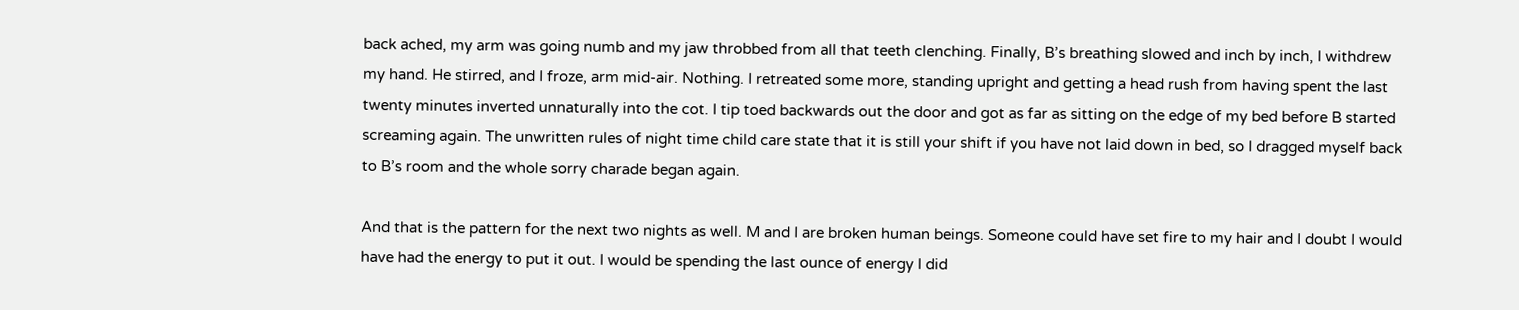back ached, my arm was going numb and my jaw throbbed from all that teeth clenching. Finally, B’s breathing slowed and inch by inch, I withdrew my hand. He stirred, and I froze, arm mid-air. Nothing. I retreated some more, standing upright and getting a head rush from having spent the last twenty minutes inverted unnaturally into the cot. I tip toed backwards out the door and got as far as sitting on the edge of my bed before B started screaming again. The unwritten rules of night time child care state that it is still your shift if you have not laid down in bed, so I dragged myself back to B’s room and the whole sorry charade began again.

And that is the pattern for the next two nights as well. M and I are broken human beings. Someone could have set fire to my hair and I doubt I would have had the energy to put it out. I would be spending the last ounce of energy I did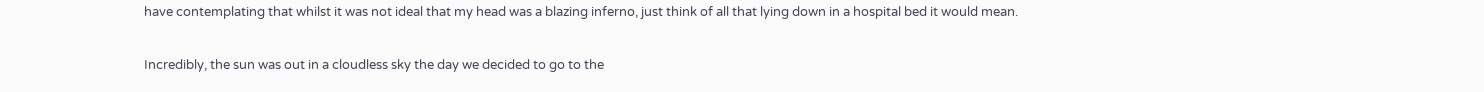have contemplating that whilst it was not ideal that my head was a blazing inferno, just think of all that lying down in a hospital bed it would mean.

Incredibly, the sun was out in a cloudless sky the day we decided to go to the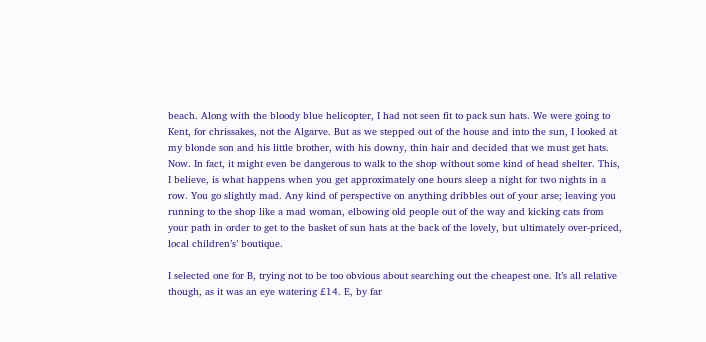beach. Along with the bloody blue helicopter, I had not seen fit to pack sun hats. We were going to Kent, for chrissakes, not the Algarve. But as we stepped out of the house and into the sun, I looked at my blonde son and his little brother, with his downy, thin hair and decided that we must get hats. Now. In fact, it might even be dangerous to walk to the shop without some kind of head shelter. This, I believe, is what happens when you get approximately one hours sleep a night for two nights in a row. You go slightly mad. Any kind of perspective on anything dribbles out of your arse; leaving you running to the shop like a mad woman, elbowing old people out of the way and kicking cats from your path in order to get to the basket of sun hats at the back of the lovely, but ultimately over-priced, local children’s’ boutique.

I selected one for B, trying not to be too obvious about searching out the cheapest one. It’s all relative though, as it was an eye watering £14. E, by far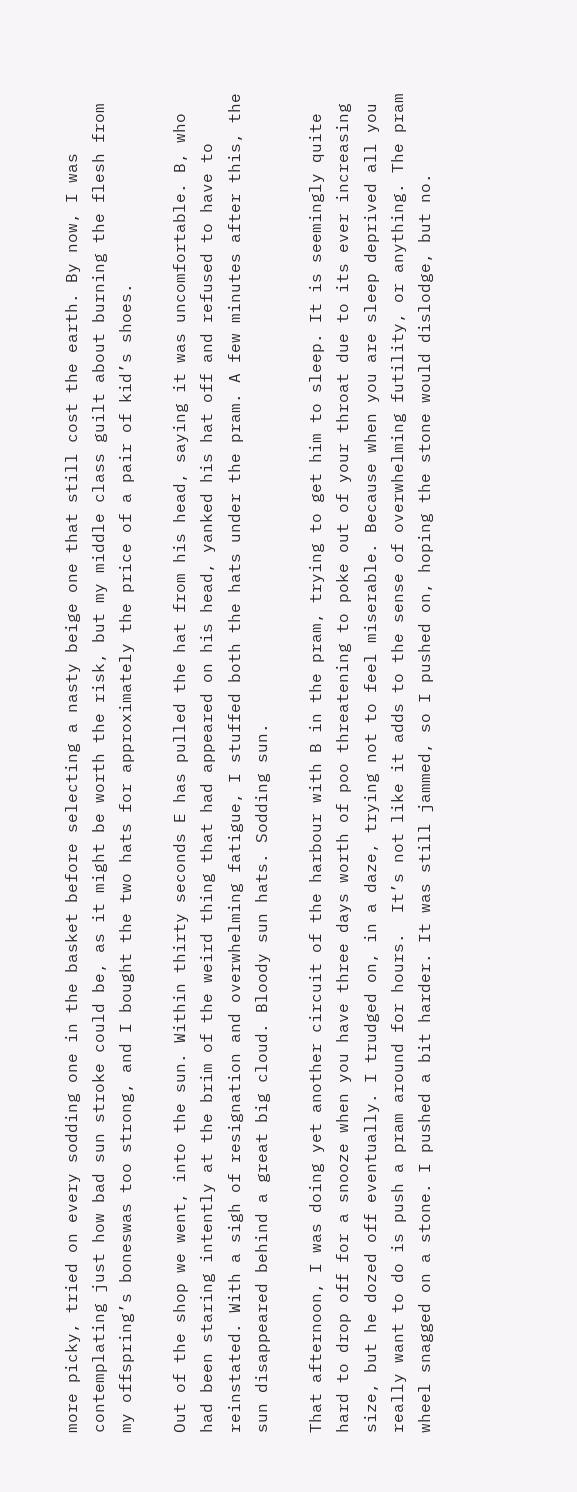more picky, tried on every sodding one in the basket before selecting a nasty beige one that still cost the earth. By now, I was contemplating just how bad sun stroke could be, as it might be worth the risk, but my middle class guilt about burning the flesh from my offspring’s boneswas too strong, and I bought the two hats for approximately the price of a pair of kid’s shoes.

Out of the shop we went, into the sun. Within thirty seconds E has pulled the hat from his head, saying it was uncomfortable. B, who had been staring intently at the brim of the weird thing that had appeared on his head, yanked his hat off and refused to have to reinstated. With a sigh of resignation and overwhelming fatigue, I stuffed both the hats under the pram. A few minutes after this, the sun disappeared behind a great big cloud. Bloody sun hats. Sodding sun.

That afternoon, I was doing yet another circuit of the harbour with B in the pram, trying to get him to sleep. It is seemingly quite hard to drop off for a snooze when you have three days worth of poo threatening to poke out of your throat due to its ever increasing size, but he dozed off eventually. I trudged on, in a daze, trying not to feel miserable. Because when you are sleep deprived all you really want to do is push a pram around for hours.  It’s not like it adds to the sense of overwhelming futility, or anything. The pram wheel snagged on a stone. I pushed a bit harder. It was still jammed, so I pushed on, hoping the stone would dislodge, but no.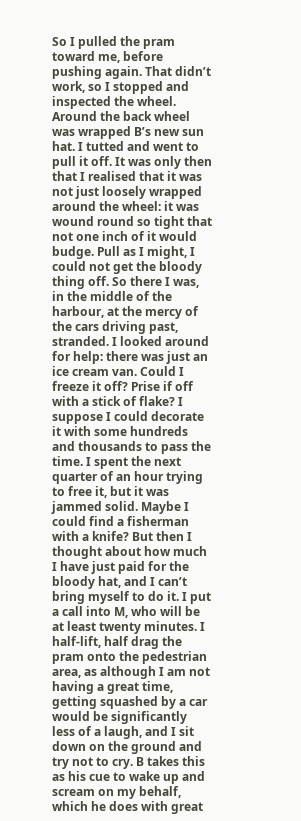So I pulled the pram toward me, before pushing again. That didn’t work, so I stopped and inspected the wheel. Around the back wheel was wrapped B’s new sun hat. I tutted and went to pull it off. It was only then that I realised that it was not just loosely wrapped around the wheel: it was wound round so tight that not one inch of it would budge. Pull as I might, I could not get the bloody thing off. So there I was, in the middle of the harbour, at the mercy of the cars driving past, stranded. I looked around for help: there was just an ice cream van. Could I freeze it off? Prise if off with a stick of flake? I suppose I could decorate it with some hundreds and thousands to pass the time. I spent the next quarter of an hour trying to free it, but it was jammed solid. Maybe I could find a fisherman with a knife? But then I thought about how much I have just paid for the bloody hat, and I can’t bring myself to do it. I put a call into M, who will be at least twenty minutes. I half-lift, half drag the pram onto the pedestrian area, as although I am not having a great time, getting squashed by a car would be significantly less of a laugh, and I sit down on the ground and try not to cry. B takes this as his cue to wake up and scream on my behalf, which he does with great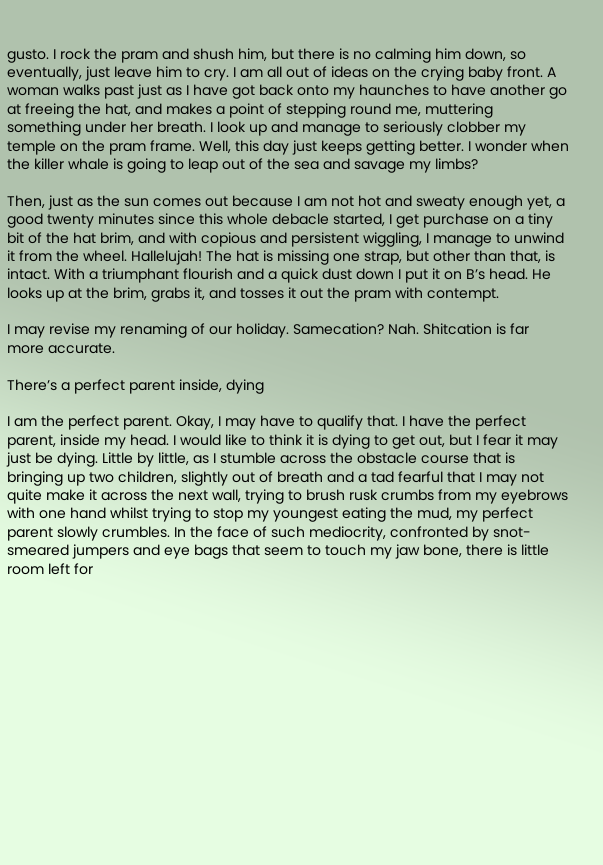gusto. I rock the pram and shush him, but there is no calming him down, so eventually, just leave him to cry. I am all out of ideas on the crying baby front. A woman walks past just as I have got back onto my haunches to have another go at freeing the hat, and makes a point of stepping round me, muttering something under her breath. I look up and manage to seriously clobber my temple on the pram frame. Well, this day just keeps getting better. I wonder when the killer whale is going to leap out of the sea and savage my limbs?

Then, just as the sun comes out because I am not hot and sweaty enough yet, a good twenty minutes since this whole debacle started, I get purchase on a tiny bit of the hat brim, and with copious and persistent wiggling, I manage to unwind it from the wheel. Hallelujah! The hat is missing one strap, but other than that, is intact. With a triumphant flourish and a quick dust down I put it on B’s head. He looks up at the brim, grabs it, and tosses it out the pram with contempt.

I may revise my renaming of our holiday. Samecation? Nah. Shitcation is far more accurate.

There’s a perfect parent inside, dying

I am the perfect parent. Okay, I may have to qualify that. I have the perfect parent, inside my head. I would like to think it is dying to get out, but I fear it may just be dying. Little by little, as I stumble across the obstacle course that is bringing up two children, slightly out of breath and a tad fearful that I may not quite make it across the next wall, trying to brush rusk crumbs from my eyebrows with one hand whilst trying to stop my youngest eating the mud, my perfect parent slowly crumbles. In the face of such mediocrity, confronted by snot-smeared jumpers and eye bags that seem to touch my jaw bone, there is little room left for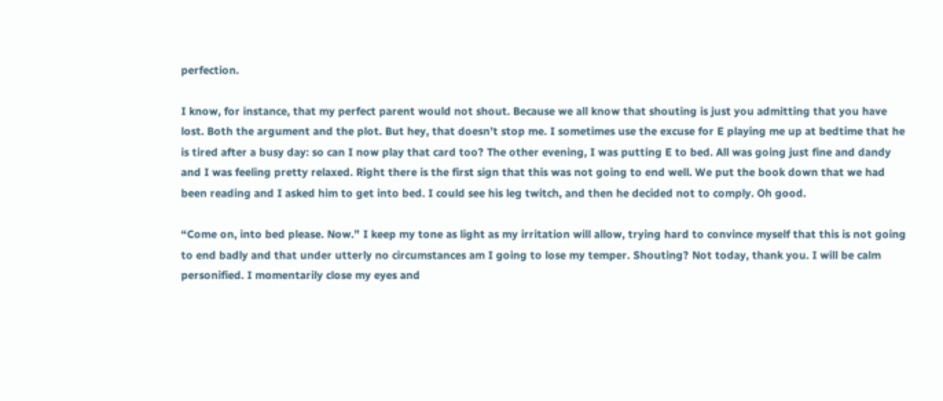perfection.

I know, for instance, that my perfect parent would not shout. Because we all know that shouting is just you admitting that you have lost. Both the argument and the plot. But hey, that doesn’t stop me. I sometimes use the excuse for E playing me up at bedtime that he is tired after a busy day: so can I now play that card too? The other evening, I was putting E to bed. All was going just fine and dandy and I was feeling pretty relaxed. Right there is the first sign that this was not going to end well. We put the book down that we had been reading and I asked him to get into bed. I could see his leg twitch, and then he decided not to comply. Oh good.

“Come on, into bed please. Now.” I keep my tone as light as my irritation will allow, trying hard to convince myself that this is not going to end badly and that under utterly no circumstances am I going to lose my temper. Shouting? Not today, thank you. I will be calm personified. I momentarily close my eyes and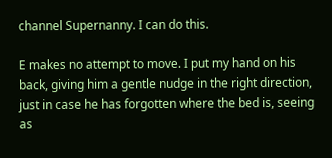channel Supernanny. I can do this.

E makes no attempt to move. I put my hand on his back, giving him a gentle nudge in the right direction, just in case he has forgotten where the bed is, seeing as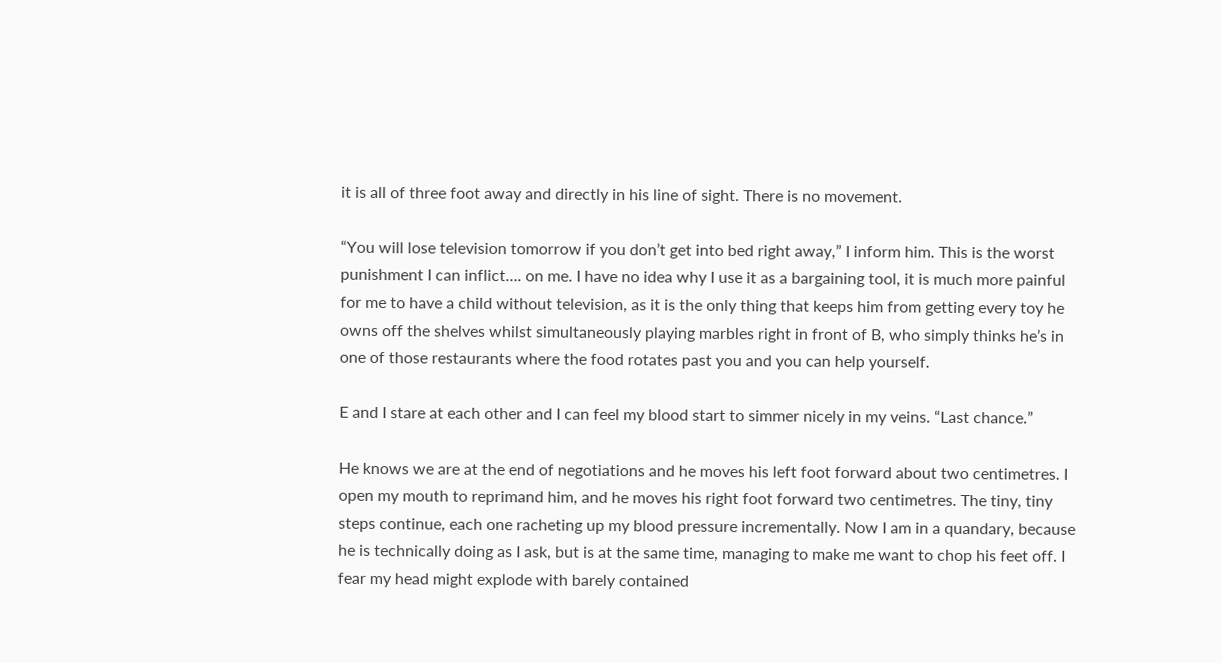it is all of three foot away and directly in his line of sight. There is no movement.

“You will lose television tomorrow if you don’t get into bed right away,” I inform him. This is the worst punishment I can inflict…. on me. I have no idea why I use it as a bargaining tool, it is much more painful for me to have a child without television, as it is the only thing that keeps him from getting every toy he owns off the shelves whilst simultaneously playing marbles right in front of B, who simply thinks he’s in one of those restaurants where the food rotates past you and you can help yourself.

E and I stare at each other and I can feel my blood start to simmer nicely in my veins. “Last chance.”

He knows we are at the end of negotiations and he moves his left foot forward about two centimetres. I open my mouth to reprimand him, and he moves his right foot forward two centimetres. The tiny, tiny steps continue, each one racheting up my blood pressure incrementally. Now I am in a quandary, because he is technically doing as I ask, but is at the same time, managing to make me want to chop his feet off. I fear my head might explode with barely contained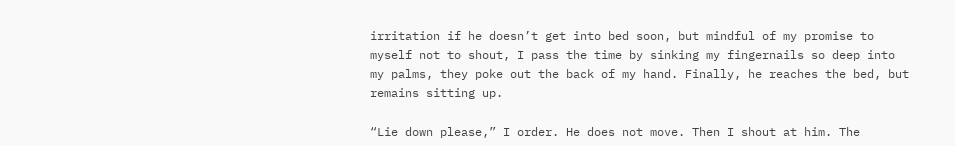irritation if he doesn’t get into bed soon, but mindful of my promise to myself not to shout, I pass the time by sinking my fingernails so deep into my palms, they poke out the back of my hand. Finally, he reaches the bed, but remains sitting up.

“Lie down please,” I order. He does not move. Then I shout at him. The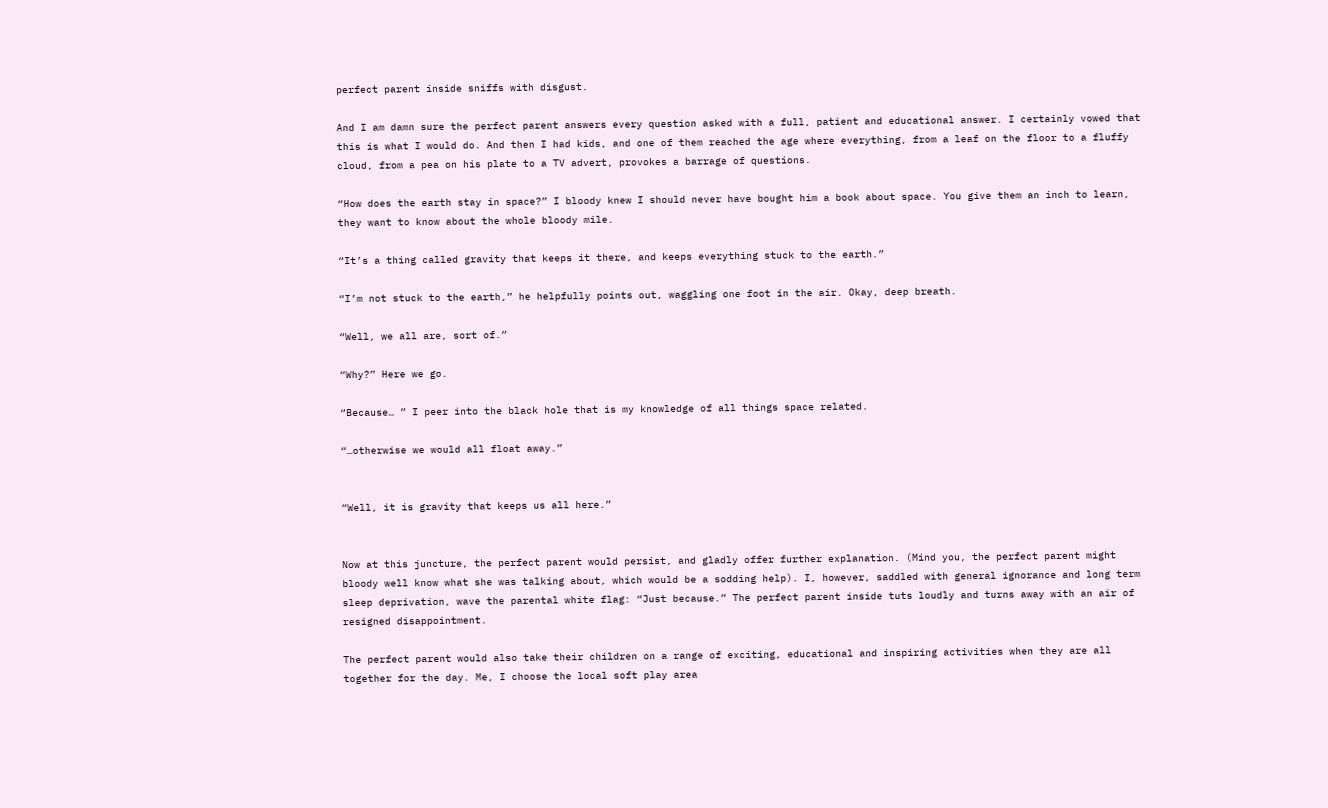perfect parent inside sniffs with disgust.

And I am damn sure the perfect parent answers every question asked with a full, patient and educational answer. I certainly vowed that this is what I would do. And then I had kids, and one of them reached the age where everything, from a leaf on the floor to a fluffy cloud, from a pea on his plate to a TV advert, provokes a barrage of questions.

“How does the earth stay in space?” I bloody knew I should never have bought him a book about space. You give them an inch to learn, they want to know about the whole bloody mile.

“It’s a thing called gravity that keeps it there, and keeps everything stuck to the earth.”

“I’m not stuck to the earth,” he helpfully points out, waggling one foot in the air. Okay, deep breath.

“Well, we all are, sort of.”

“Why?” Here we go.

“Because… ” I peer into the black hole that is my knowledge of all things space related.

“…otherwise we would all float away.”


“Well, it is gravity that keeps us all here.”


Now at this juncture, the perfect parent would persist, and gladly offer further explanation. (Mind you, the perfect parent might bloody well know what she was talking about, which would be a sodding help). I, however, saddled with general ignorance and long term sleep deprivation, wave the parental white flag: “Just because.” The perfect parent inside tuts loudly and turns away with an air of resigned disappointment.

The perfect parent would also take their children on a range of exciting, educational and inspiring activities when they are all together for the day. Me, I choose the local soft play area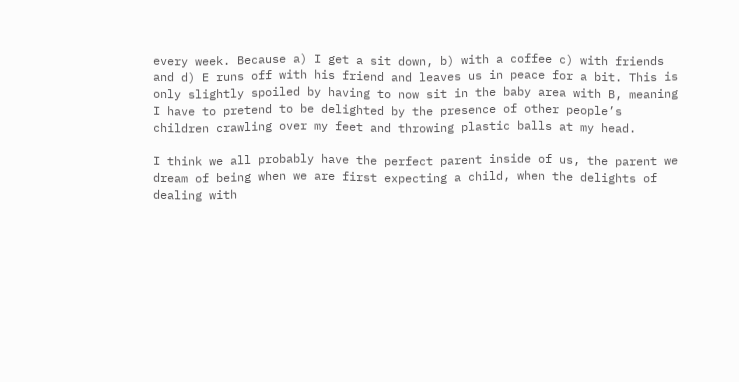every week. Because a) I get a sit down, b) with a coffee c) with friends and d) E runs off with his friend and leaves us in peace for a bit. This is only slightly spoiled by having to now sit in the baby area with B, meaning I have to pretend to be delighted by the presence of other people’s children crawling over my feet and throwing plastic balls at my head.

I think we all probably have the perfect parent inside of us, the parent we dream of being when we are first expecting a child, when the delights of dealing with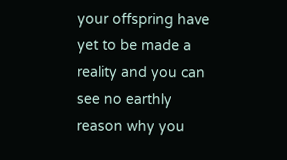your offspring have yet to be made a reality and you can see no earthly reason why you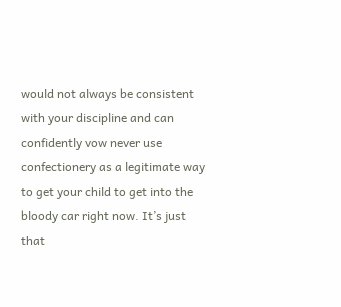would not always be consistent with your discipline and can confidently vow never use confectionery as a legitimate way to get your child to get into the bloody car right now. It’s just that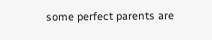some perfect parents are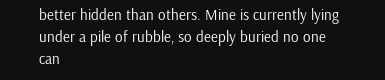better hidden than others. Mine is currently lying under a pile of rubble, so deeply buried no one can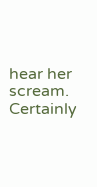hear her scream. Certainly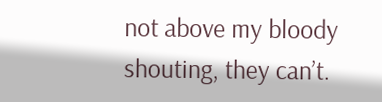not above my bloody shouting, they can’t.